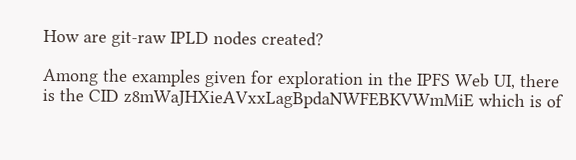How are git-raw IPLD nodes created?

Among the examples given for exploration in the IPFS Web UI, there is the CID z8mWaJHXieAVxxLagBpdaNWFEBKVWmMiE which is of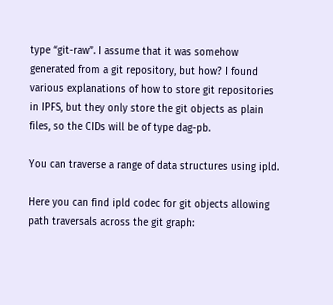type “git-raw”. I assume that it was somehow generated from a git repository, but how? I found various explanations of how to store git repositories in IPFS, but they only store the git objects as plain files, so the CIDs will be of type dag-pb.

You can traverse a range of data structures using ipld.

Here you can find ipld codec for git objects allowing path traversals across the git graph: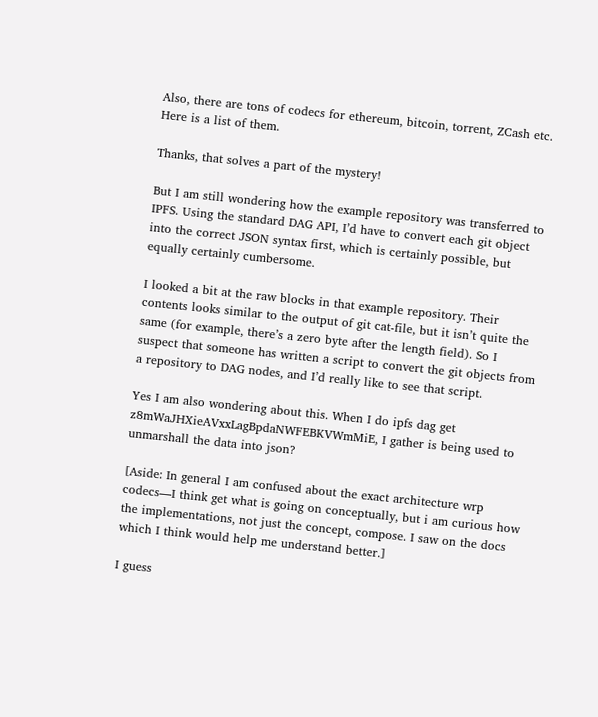Also, there are tons of codecs for ethereum, bitcoin, torrent, ZCash etc. Here is a list of them.

Thanks, that solves a part of the mystery!

But I am still wondering how the example repository was transferred to IPFS. Using the standard DAG API, I’d have to convert each git object into the correct JSON syntax first, which is certainly possible, but equally certainly cumbersome.

I looked a bit at the raw blocks in that example repository. Their contents looks similar to the output of git cat-file, but it isn’t quite the same (for example, there’s a zero byte after the length field). So I suspect that someone has written a script to convert the git objects from a repository to DAG nodes, and I’d really like to see that script.

Yes I am also wondering about this. When I do ipfs dag get z8mWaJHXieAVxxLagBpdaNWFEBKVWmMiE, I gather is being used to unmarshall the data into json?

[Aside: In general I am confused about the exact architecture wrp codecs—I think get what is going on conceptually, but i am curious how the implementations, not just the concept, compose. I saw on the docs which I think would help me understand better.]

I guess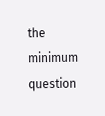the minimum question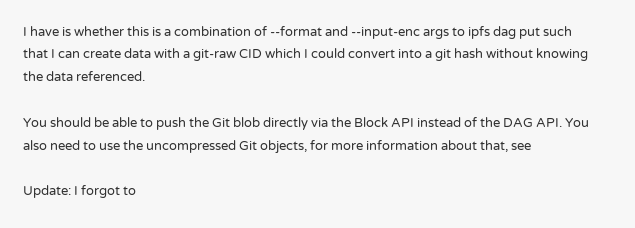I have is whether this is a combination of --format and --input-enc args to ipfs dag put such that I can create data with a git-raw CID which I could convert into a git hash without knowing the data referenced.

You should be able to push the Git blob directly via the Block API instead of the DAG API. You also need to use the uncompressed Git objects, for more information about that, see

Update: I forgot to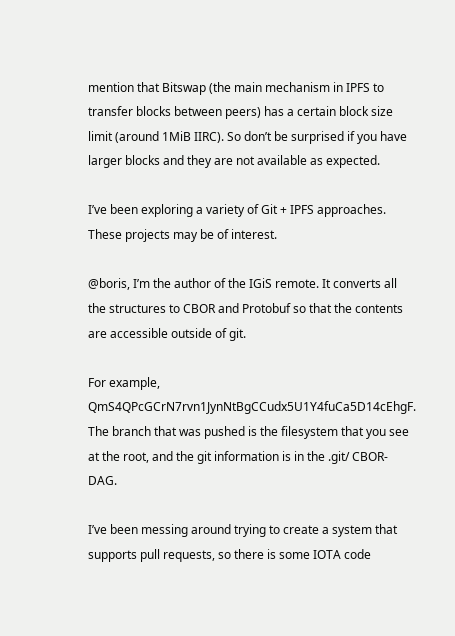mention that Bitswap (the main mechanism in IPFS to transfer blocks between peers) has a certain block size limit (around 1MiB IIRC). So don’t be surprised if you have larger blocks and they are not available as expected.

I’ve been exploring a variety of Git + IPFS approaches. These projects may be of interest.

@boris, I’m the author of the IGiS remote. It converts all the structures to CBOR and Protobuf so that the contents are accessible outside of git.

For example, QmS4QPcGCrN7rvn1JynNtBgCCudx5U1Y4fuCa5D14cEhgF. The branch that was pushed is the filesystem that you see at the root, and the git information is in the .git/ CBOR-DAG.

I’ve been messing around trying to create a system that supports pull requests, so there is some IOTA code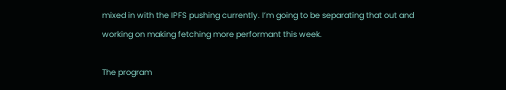mixed in with the IPFS pushing currently. I’m going to be separating that out and working on making fetching more performant this week.

The program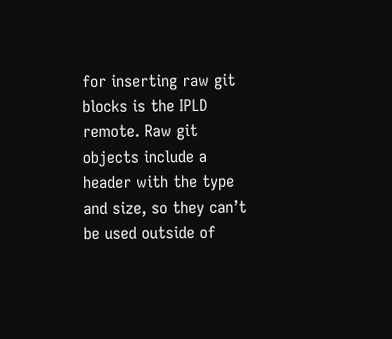for inserting raw git blocks is the IPLD remote. Raw git objects include a header with the type and size, so they can’t be used outside of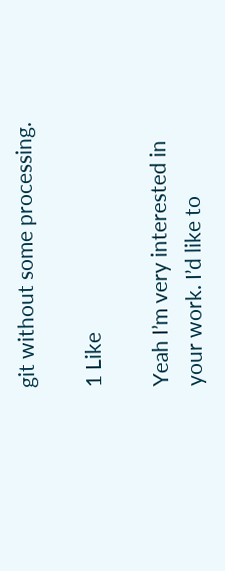git without some processing.

1 Like

Yeah I’m very interested in your work. I’d like to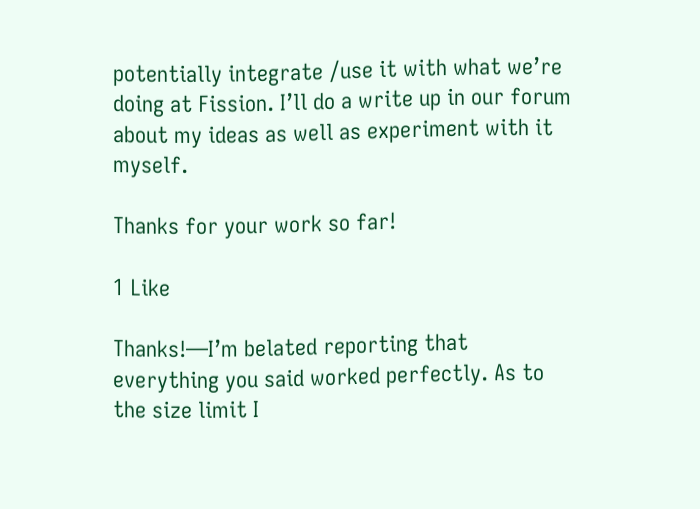potentially integrate /use it with what we’re doing at Fission. I’ll do a write up in our forum about my ideas as well as experiment with it myself.

Thanks for your work so far!

1 Like

Thanks!—I’m belated reporting that everything you said worked perfectly. As to the size limit I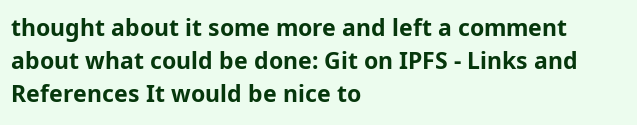thought about it some more and left a comment about what could be done: Git on IPFS - Links and References It would be nice to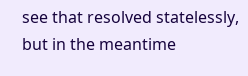see that resolved statelessly, but in the meantime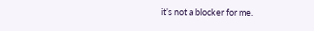it’s not a blocker for me.